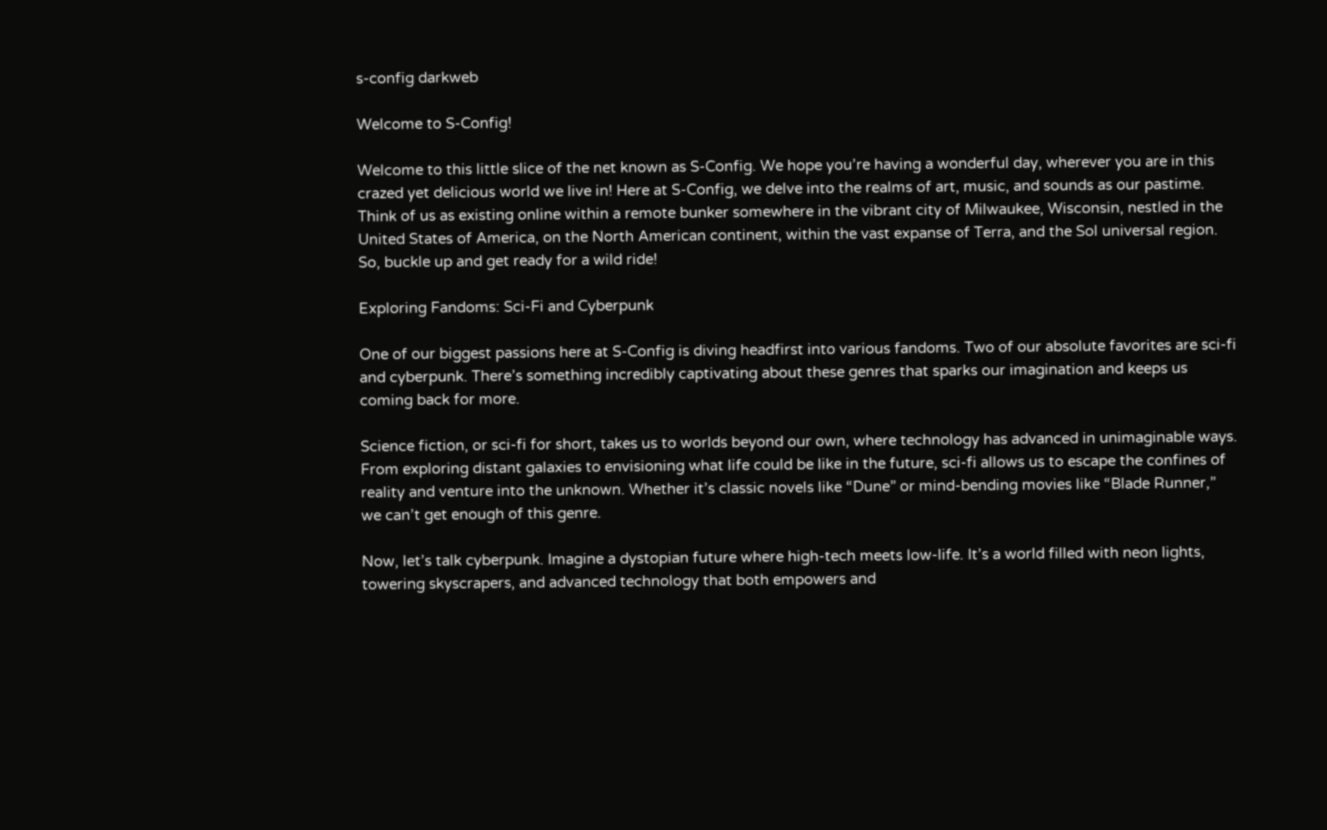s-config darkweb

Welcome to S-Config!

Welcome to this little slice of the net known as S-Config. We hope you’re having a wonderful day, wherever you are in this crazed yet delicious world we live in! Here at S-Config, we delve into the realms of art, music, and sounds as our pastime. Think of us as existing online within a remote bunker somewhere in the vibrant city of Milwaukee, Wisconsin, nestled in the United States of America, on the North American continent, within the vast expanse of Terra, and the Sol universal region. So, buckle up and get ready for a wild ride!

Exploring Fandoms: Sci-Fi and Cyberpunk

One of our biggest passions here at S-Config is diving headfirst into various fandoms. Two of our absolute favorites are sci-fi and cyberpunk. There’s something incredibly captivating about these genres that sparks our imagination and keeps us coming back for more.

Science fiction, or sci-fi for short, takes us to worlds beyond our own, where technology has advanced in unimaginable ways. From exploring distant galaxies to envisioning what life could be like in the future, sci-fi allows us to escape the confines of reality and venture into the unknown. Whether it’s classic novels like “Dune” or mind-bending movies like “Blade Runner,” we can’t get enough of this genre.

Now, let’s talk cyberpunk. Imagine a dystopian future where high-tech meets low-life. It’s a world filled with neon lights, towering skyscrapers, and advanced technology that both empowers and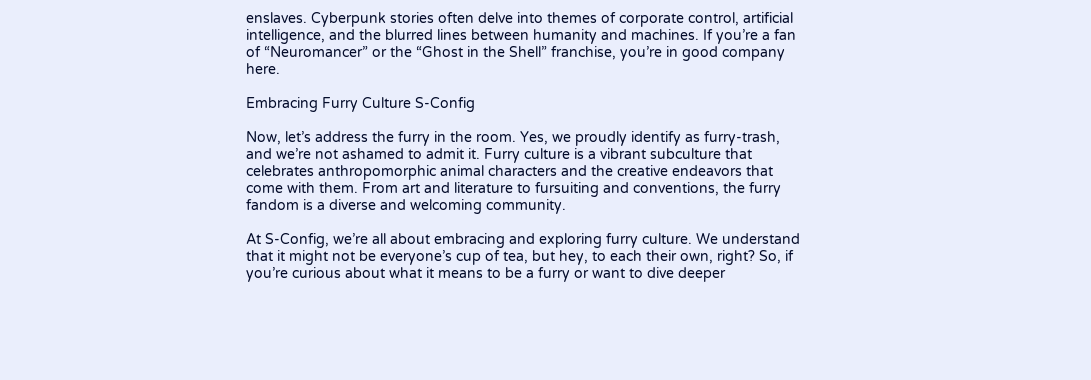enslaves. Cyberpunk stories often delve into themes of corporate control, artificial intelligence, and the blurred lines between humanity and machines. If you’re a fan of “Neuromancer” or the “Ghost in the Shell” franchise, you’re in good company here.

Embracing Furry Culture S-Config

Now, let’s address the furry in the room. Yes, we proudly identify as furry-trash, and we’re not ashamed to admit it. Furry culture is a vibrant subculture that celebrates anthropomorphic animal characters and the creative endeavors that come with them. From art and literature to fursuiting and conventions, the furry fandom is a diverse and welcoming community.

At S-Config, we’re all about embracing and exploring furry culture. We understand that it might not be everyone’s cup of tea, but hey, to each their own, right? So, if you’re curious about what it means to be a furry or want to dive deeper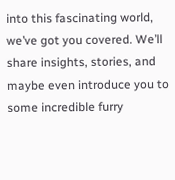into this fascinating world, we’ve got you covered. We’ll share insights, stories, and maybe even introduce you to some incredible furry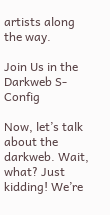artists along the way.

Join Us in the Darkweb S-Config

Now, let’s talk about the darkweb. Wait, what? Just kidding! We’re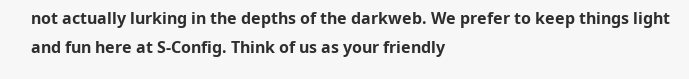not actually lurking in the depths of the darkweb. We prefer to keep things light and fun here at S-Config. Think of us as your friendly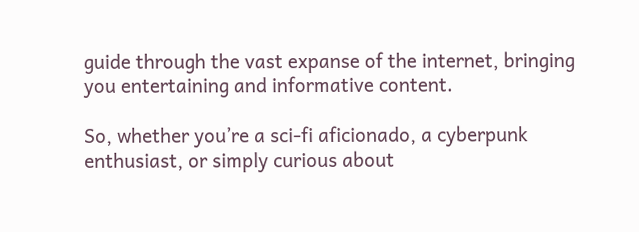guide through the vast expanse of the internet, bringing you entertaining and informative content.

So, whether you’re a sci-fi aficionado, a cyberpunk enthusiast, or simply curious about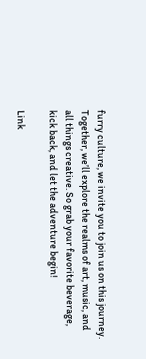furry culture, we invite you to join us on this journey. Together, we’ll explore the realms of art, music, and all things creative. So grab your favorite beverage, kick back, and let the adventure begin!

Link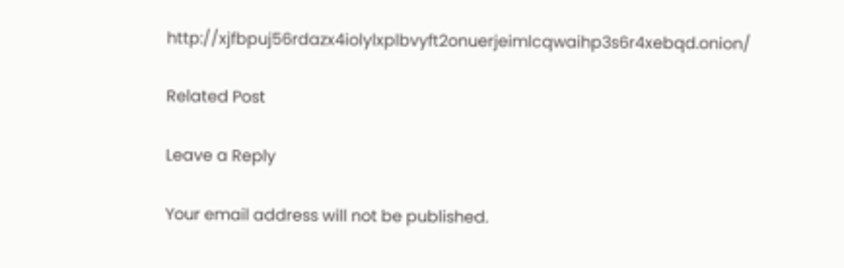http://xjfbpuj56rdazx4iolylxplbvyft2onuerjeimlcqwaihp3s6r4xebqd.onion/

Related Post

Leave a Reply

Your email address will not be published.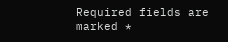Required fields are marked *